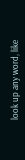look up any word, like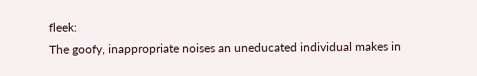fleek:
The goofy, inappropriate noises an uneducated individual makes in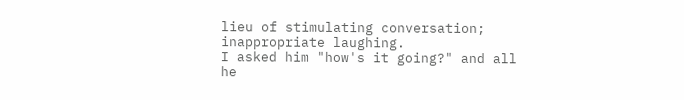lieu of stimulating conversation; inappropriate laughing.
I asked him "how's it going?" and all he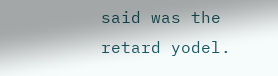said was the retard yodel.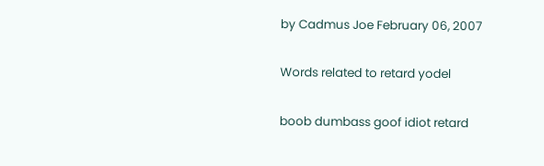by Cadmus Joe February 06, 2007

Words related to retard yodel

boob dumbass goof idiot retard